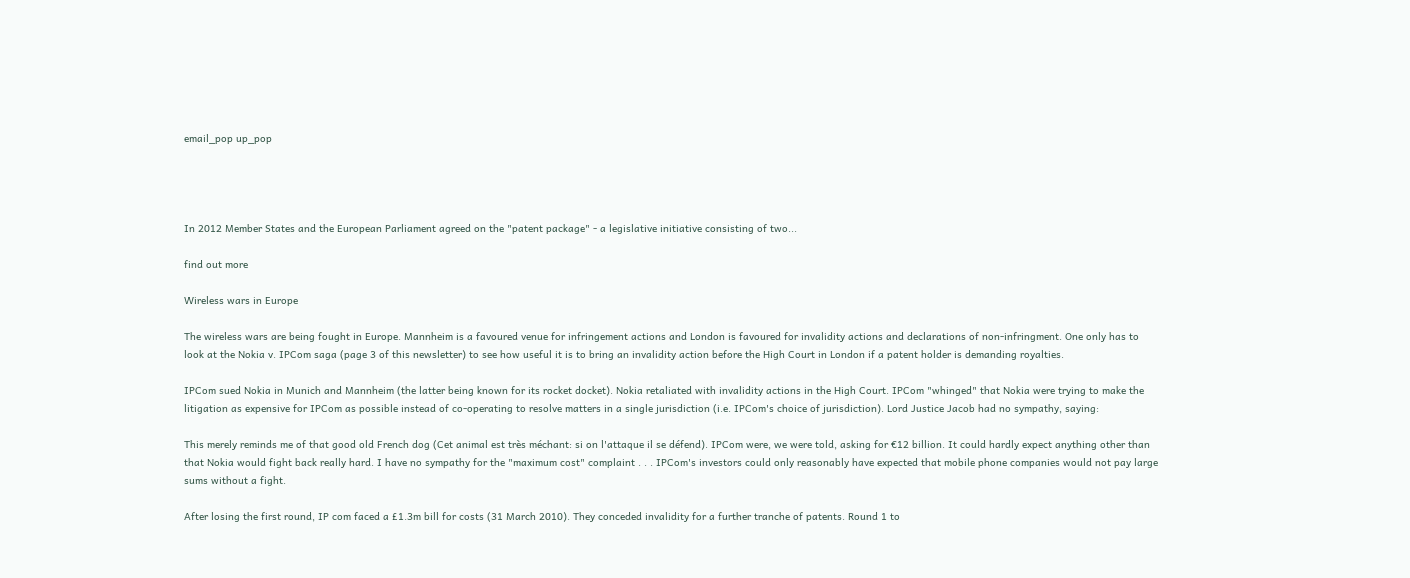email_pop up_pop




In 2012 Member States and the European Parliament agreed on the "patent package" - a legislative initiative consisting of two...

find out more

Wireless wars in Europe

The wireless wars are being fought in Europe. Mannheim is a favoured venue for infringement actions and London is favoured for invalidity actions and declarations of non-infringment. One only has to look at the Nokia v. IPCom saga (page 3 of this newsletter) to see how useful it is to bring an invalidity action before the High Court in London if a patent holder is demanding royalties.

IPCom sued Nokia in Munich and Mannheim (the latter being known for its rocket docket). Nokia retaliated with invalidity actions in the High Court. IPCom "whinged" that Nokia were trying to make the litigation as expensive for IPCom as possible instead of co-operating to resolve matters in a single jurisdiction (i.e. IPCom's choice of jurisdiction). Lord Justice Jacob had no sympathy, saying:

This merely reminds me of that good old French dog (Cet animal est très méchant: si on l'attaque il se défend). IPCom were, we were told, asking for €12 billion. It could hardly expect anything other than that Nokia would fight back really hard. I have no sympathy for the "maximum cost" complaint . . . IPCom's investors could only reasonably have expected that mobile phone companies would not pay large sums without a fight.

After losing the first round, IP com faced a £1.3m bill for costs (31 March 2010). They conceded invalidity for a further tranche of patents. Round 1 to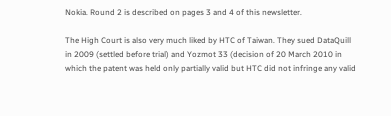Nokia. Round 2 is described on pages 3 and 4 of this newsletter.

The High Court is also very much liked by HTC of Taiwan. They sued DataQuill in 2009 (settled before trial) and Yozmot 33 (decision of 20 March 2010 in which the patent was held only partially valid but HTC did not infringe any valid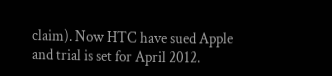claim). Now HTC have sued Apple and trial is set for April 2012.